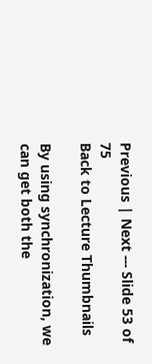Previous | Next --- Slide 53 of 75
Back to Lecture Thumbnails

By using synchronization, we can get both the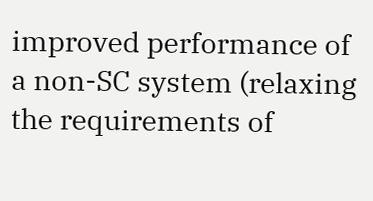improved performance of a non-SC system (relaxing the requirements of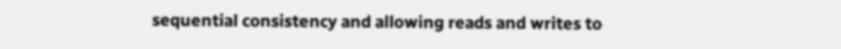sequential consistency and allowing reads and writes to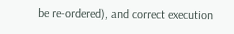be re-ordered), and correct execution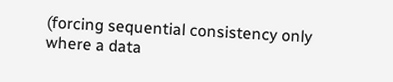(forcing sequential consistency only where a data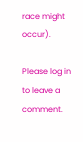race might occur).

Please log in to leave a comment.